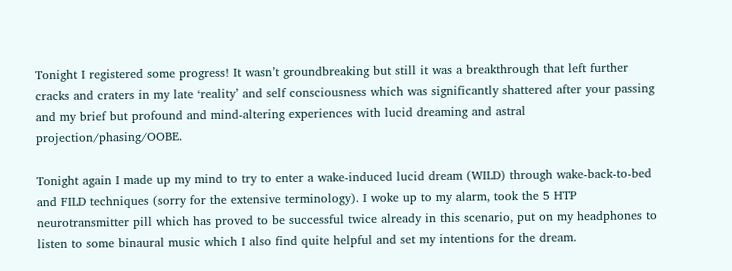Tonight I registered some progress! It wasn’t groundbreaking but still it was a breakthrough that left further cracks and craters in my late ‘reality’ and self consciousness which was significantly shattered after your passing and my brief but profound and mind-altering experiences with lucid dreaming and astral projection/phasing/OOBE.

Tonight again I made up my mind to try to enter a wake-induced lucid dream (WILD) through wake-back-to-bed and FILD techniques (sorry for the extensive terminology). I woke up to my alarm, took the 5 HTP neurotransmitter pill which has proved to be successful twice already in this scenario, put on my headphones to listen to some binaural music which I also find quite helpful and set my intentions for the dream.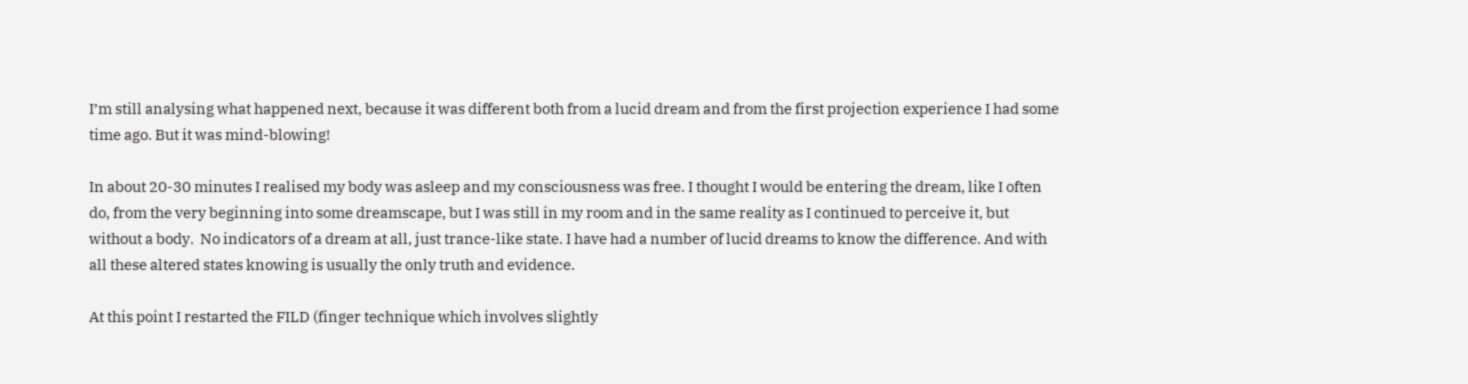I’m still analysing what happened next, because it was different both from a lucid dream and from the first projection experience I had some time ago. But it was mind-blowing!

In about 20-30 minutes I realised my body was asleep and my consciousness was free. I thought I would be entering the dream, like I often do, from the very beginning into some dreamscape, but I was still in my room and in the same reality as I continued to perceive it, but without a body.  No indicators of a dream at all, just trance-like state. I have had a number of lucid dreams to know the difference. And with all these altered states knowing is usually the only truth and evidence.

At this point I restarted the FILD (finger technique which involves slightly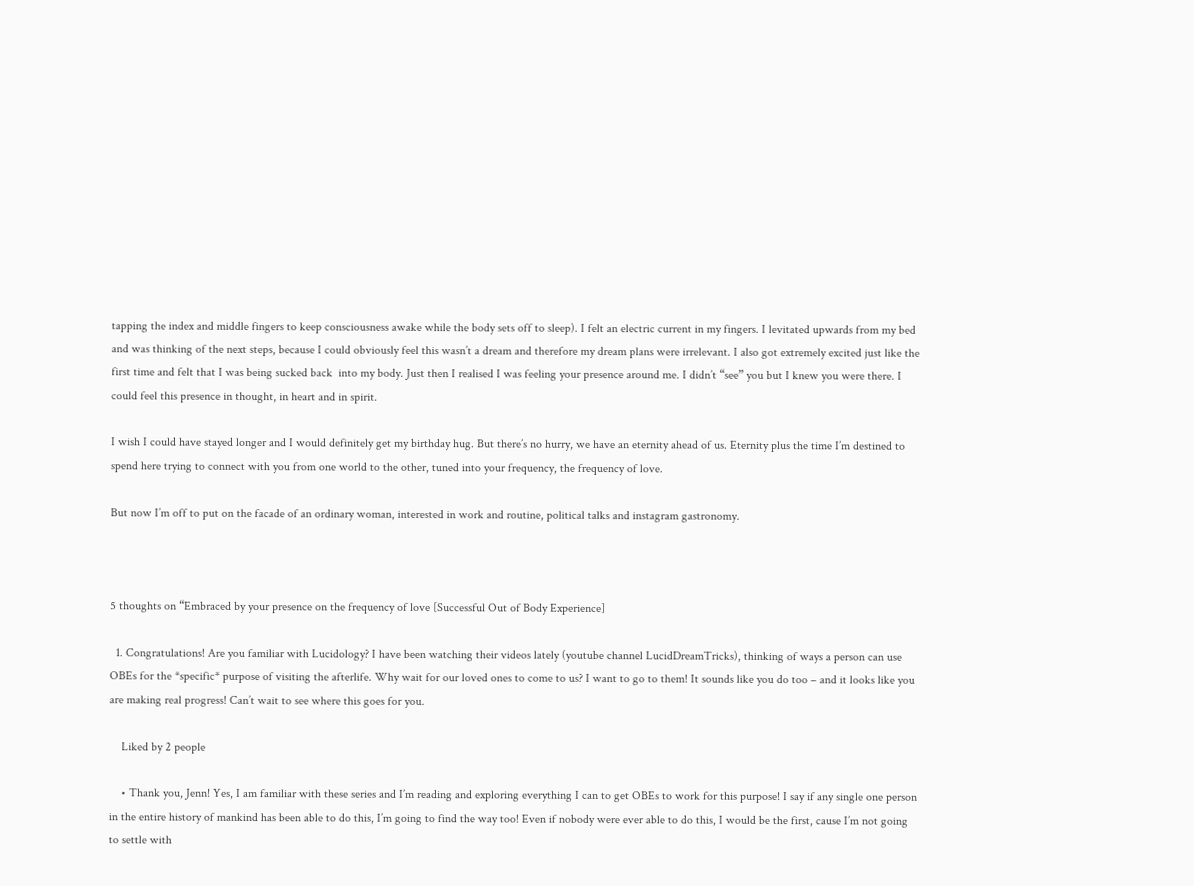tapping the index and middle fingers to keep consciousness awake while the body sets off to sleep). I felt an electric current in my fingers. I levitated upwards from my bed and was thinking of the next steps, because I could obviously feel this wasn’t a dream and therefore my dream plans were irrelevant. I also got extremely excited just like the first time and felt that I was being sucked back  into my body. Just then I realised I was feeling your presence around me. I didn’t “see” you but I knew you were there. I could feel this presence in thought, in heart and in spirit.

I wish I could have stayed longer and I would definitely get my birthday hug. But there’s no hurry, we have an eternity ahead of us. Eternity plus the time I’m destined to spend here trying to connect with you from one world to the other, tuned into your frequency, the frequency of love.

But now I’m off to put on the facade of an ordinary woman, interested in work and routine, political talks and instagram gastronomy.



5 thoughts on “Embraced by your presence on the frequency of love [Successful Out of Body Experience]

  1. Congratulations! Are you familiar with Lucidology? I have been watching their videos lately (youtube channel LucidDreamTricks), thinking of ways a person can use OBEs for the *specific* purpose of visiting the afterlife. Why wait for our loved ones to come to us? I want to go to them! It sounds like you do too – and it looks like you are making real progress! Can’t wait to see where this goes for you.

    Liked by 2 people

    • Thank you, Jenn! Yes, I am familiar with these series and I’m reading and exploring everything I can to get OBEs to work for this purpose! I say if any single one person in the entire history of mankind has been able to do this, I’m going to find the way too! Even if nobody were ever able to do this, I would be the first, cause I’m not going to settle with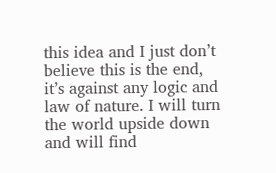this idea and I just don’t believe this is the end, it’s against any logic and law of nature. I will turn the world upside down and will find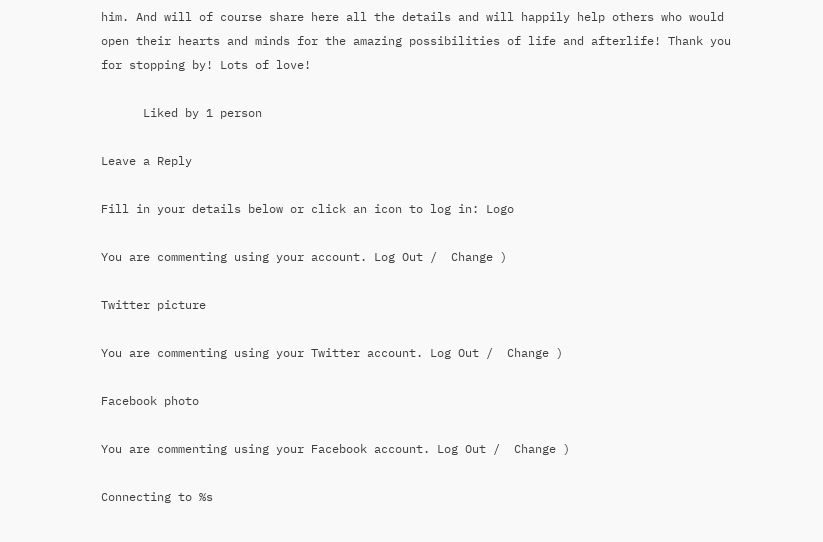him. And will of course share here all the details and will happily help others who would open their hearts and minds for the amazing possibilities of life and afterlife! Thank you for stopping by! Lots of love!

      Liked by 1 person

Leave a Reply

Fill in your details below or click an icon to log in: Logo

You are commenting using your account. Log Out /  Change )

Twitter picture

You are commenting using your Twitter account. Log Out /  Change )

Facebook photo

You are commenting using your Facebook account. Log Out /  Change )

Connecting to %s